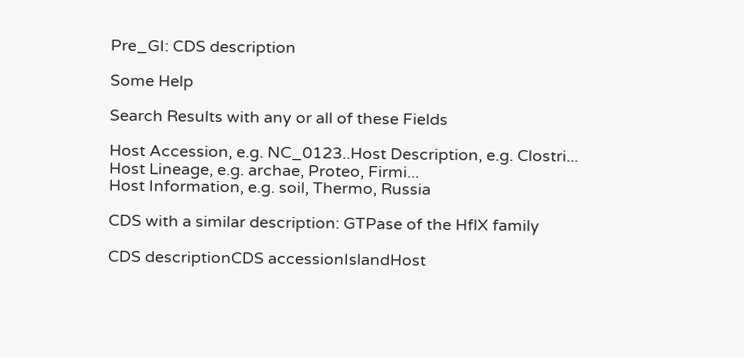Pre_GI: CDS description

Some Help

Search Results with any or all of these Fields

Host Accession, e.g. NC_0123..Host Description, e.g. Clostri...
Host Lineage, e.g. archae, Proteo, Firmi...
Host Information, e.g. soil, Thermo, Russia

CDS with a similar description: GTPase of the HflX family

CDS descriptionCDS accessionIslandHost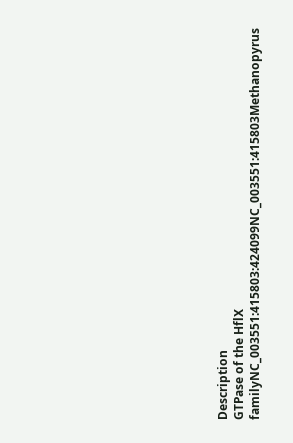Description
GTPase of the HflX familyNC_003551:415803:424099NC_003551:415803Methanopyrus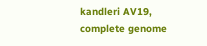kandleri AV19, complete genome